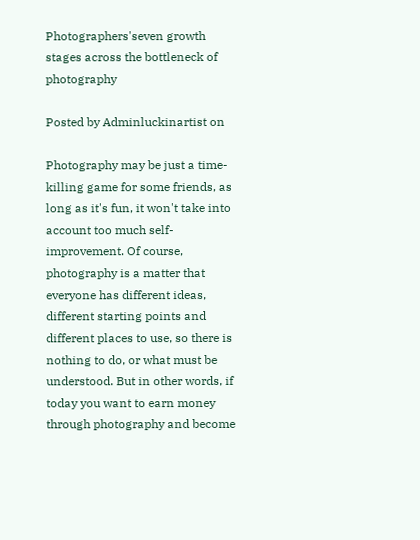Photographers'seven growth stages across the bottleneck of photography

Posted by Adminluckinartist on

Photography may be just a time-killing game for some friends, as long as it's fun, it won't take into account too much self-improvement. Of course, photography is a matter that everyone has different ideas, different starting points and different places to use, so there is nothing to do, or what must be understood. But in other words, if today you want to earn money through photography and become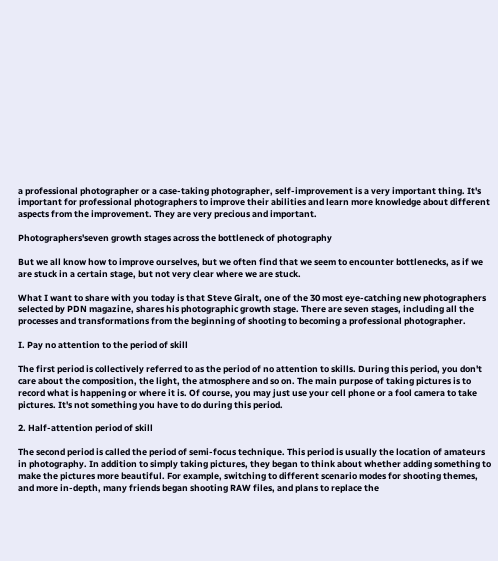a professional photographer or a case-taking photographer, self-improvement is a very important thing. It's important for professional photographers to improve their abilities and learn more knowledge about different aspects from the improvement. They are very precious and important.

Photographers'seven growth stages across the bottleneck of photography

But we all know how to improve ourselves, but we often find that we seem to encounter bottlenecks, as if we are stuck in a certain stage, but not very clear where we are stuck.

What I want to share with you today is that Steve Giralt, one of the 30 most eye-catching new photographers selected by PDN magazine, shares his photographic growth stage. There are seven stages, including all the processes and transformations from the beginning of shooting to becoming a professional photographer.

I. Pay no attention to the period of skill

The first period is collectively referred to as the period of no attention to skills. During this period, you don't care about the composition, the light, the atmosphere and so on. The main purpose of taking pictures is to record what is happening or where it is. Of course, you may just use your cell phone or a fool camera to take pictures. It's not something you have to do during this period.

2. Half-attention period of skill

The second period is called the period of semi-focus technique. This period is usually the location of amateurs in photography. In addition to simply taking pictures, they began to think about whether adding something to make the pictures more beautiful. For example, switching to different scenario modes for shooting themes, and more in-depth, many friends began shooting RAW files, and plans to replace the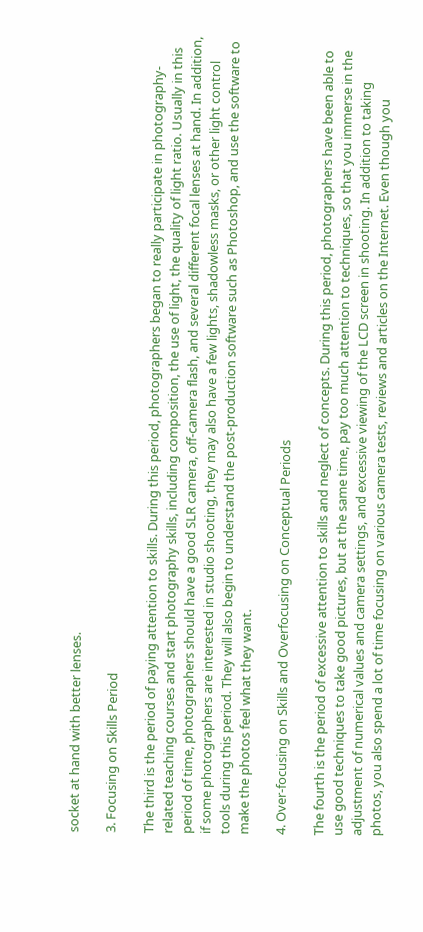socket at hand with better lenses.

3. Focusing on Skills Period

The third is the period of paying attention to skills. During this period, photographers began to really participate in photography-related teaching courses and start photography skills, including composition, the use of light, the quality of light ratio. Usually in this period of time, photographers should have a good SLR camera, off-camera flash, and several different focal lenses at hand. In addition, if some photographers are interested in studio shooting, they may also have a few lights, shadowless masks, or other light control tools during this period. They will also begin to understand the post-production software such as Photoshop, and use the software to make the photos feel what they want.

4. Over-focusing on Skills and Overfocusing on Conceptual Periods

The fourth is the period of excessive attention to skills and neglect of concepts. During this period, photographers have been able to use good techniques to take good pictures, but at the same time, pay too much attention to techniques, so that you immerse in the adjustment of numerical values and camera settings, and excessive viewing of the LCD screen in shooting. In addition to taking photos, you also spend a lot of time focusing on various camera tests, reviews and articles on the Internet. Even though you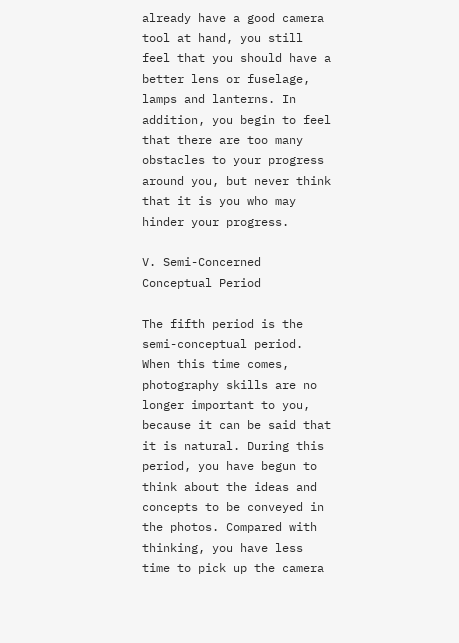already have a good camera tool at hand, you still feel that you should have a better lens or fuselage, lamps and lanterns. In addition, you begin to feel that there are too many obstacles to your progress around you, but never think that it is you who may hinder your progress.

V. Semi-Concerned Conceptual Period

The fifth period is the semi-conceptual period. When this time comes, photography skills are no longer important to you, because it can be said that it is natural. During this period, you have begun to think about the ideas and concepts to be conveyed in the photos. Compared with thinking, you have less time to pick up the camera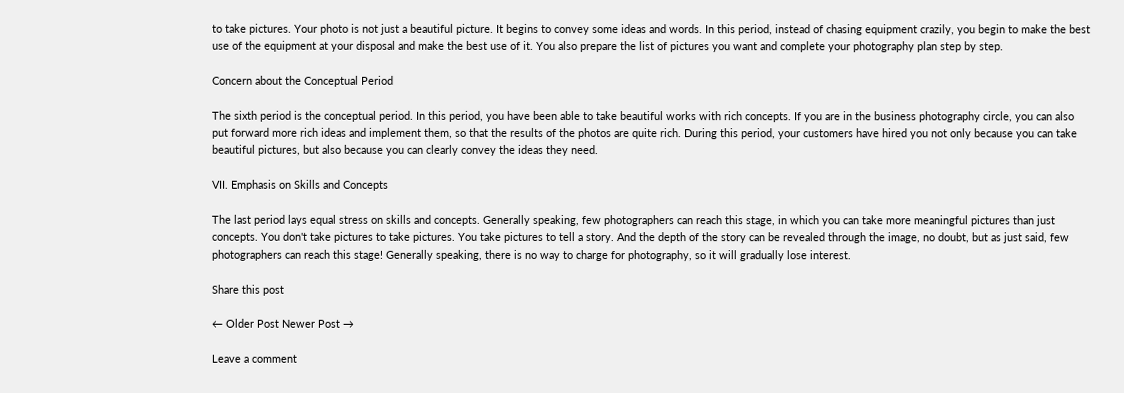to take pictures. Your photo is not just a beautiful picture. It begins to convey some ideas and words. In this period, instead of chasing equipment crazily, you begin to make the best use of the equipment at your disposal and make the best use of it. You also prepare the list of pictures you want and complete your photography plan step by step.

Concern about the Conceptual Period

The sixth period is the conceptual period. In this period, you have been able to take beautiful works with rich concepts. If you are in the business photography circle, you can also put forward more rich ideas and implement them, so that the results of the photos are quite rich. During this period, your customers have hired you not only because you can take beautiful pictures, but also because you can clearly convey the ideas they need.

VII. Emphasis on Skills and Concepts

The last period lays equal stress on skills and concepts. Generally speaking, few photographers can reach this stage, in which you can take more meaningful pictures than just concepts. You don't take pictures to take pictures. You take pictures to tell a story. And the depth of the story can be revealed through the image, no doubt, but as just said, few photographers can reach this stage! Generally speaking, there is no way to charge for photography, so it will gradually lose interest.

Share this post

← Older Post Newer Post →

Leave a comment